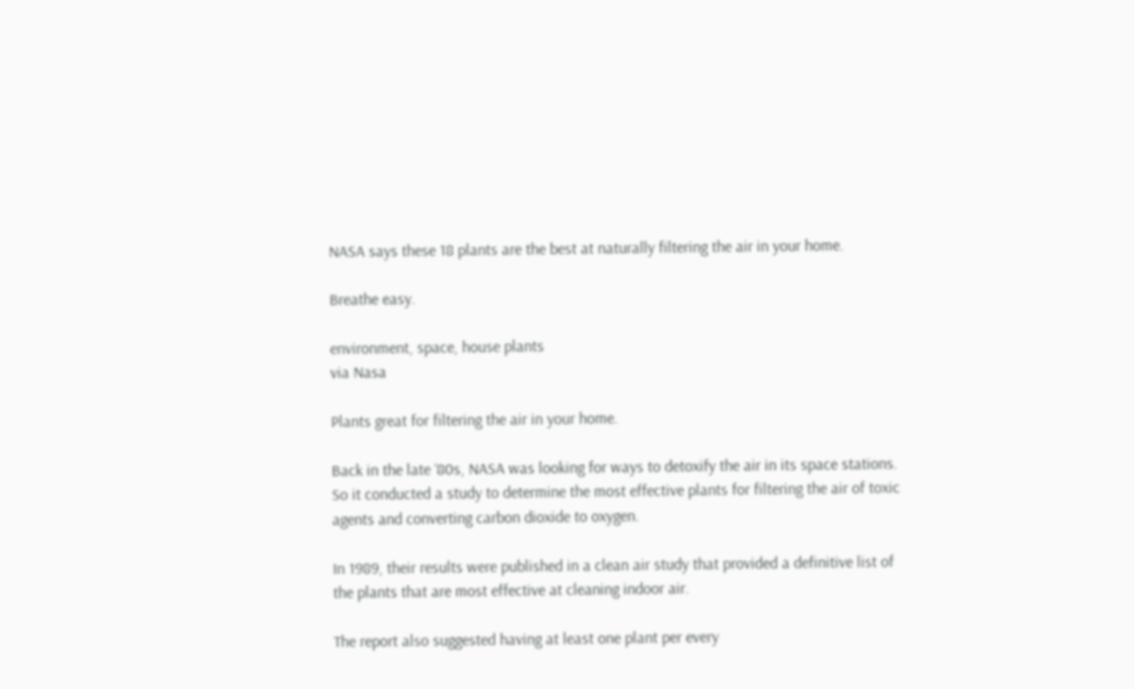NASA says these 18 plants are the best at naturally filtering the air in your home.

Breathe easy.

environment, space, house plants
via Nasa

Plants great for filtering the air in your home.

Back in the late ‘80s, NASA was looking for ways to detoxify the air in its space stations. So it conducted a study to determine the most effective plants for filtering the air of toxic agents and converting carbon dioxide to oxygen.

In 1989, their results were published in a clean air study that provided a definitive list of the plants that are most effective at cleaning indoor air.

The report also suggested having at least one plant per every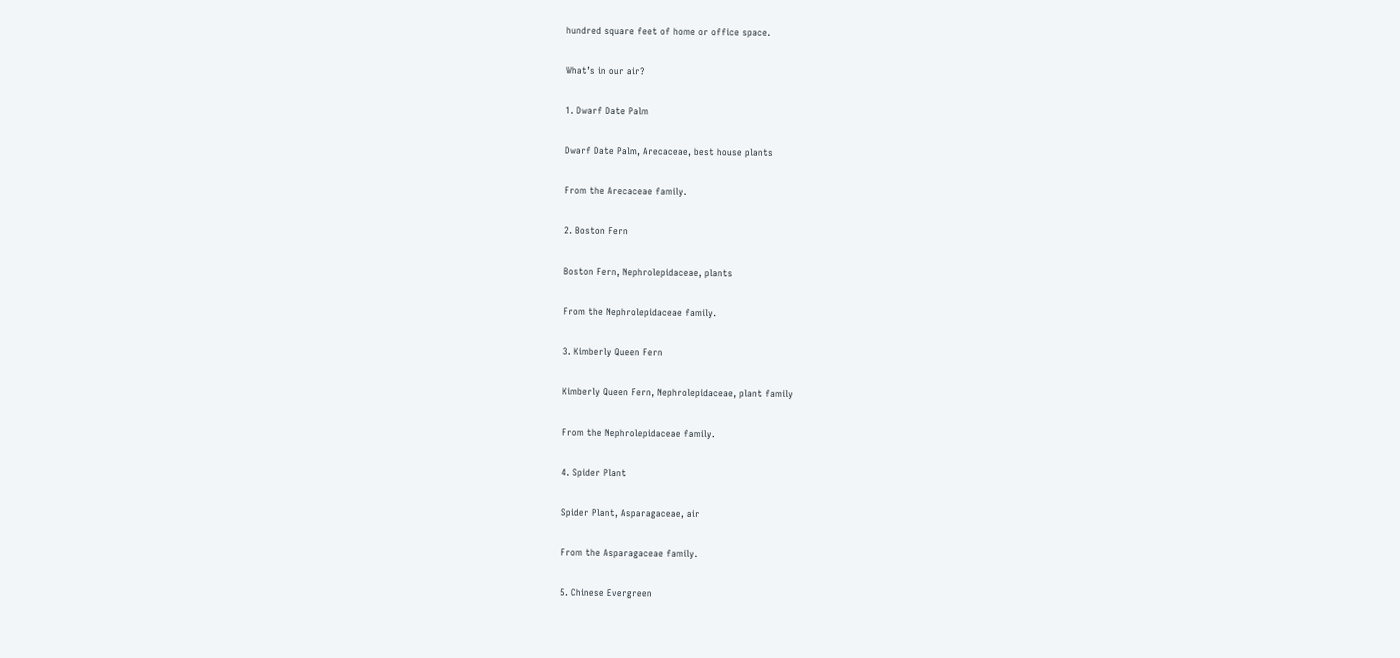hundred square feet of home or office space.

What’s in our air?

1. Dwarf Date Palm

Dwarf Date Palm, Arecaceae, best house plants

From the Arecaceae family.

2. Boston Fern

Boston Fern, Nephrolepidaceae, plants

From the Nephrolepidaceae family.

3. Kimberly Queen Fern

Kimberly Queen Fern, Nephrolepidaceae, plant family

From the Nephrolepidaceae family.

4. Spider Plant

Spider Plant, Asparagaceae, air

From the Asparagaceae family.

5. Chinese Evergreen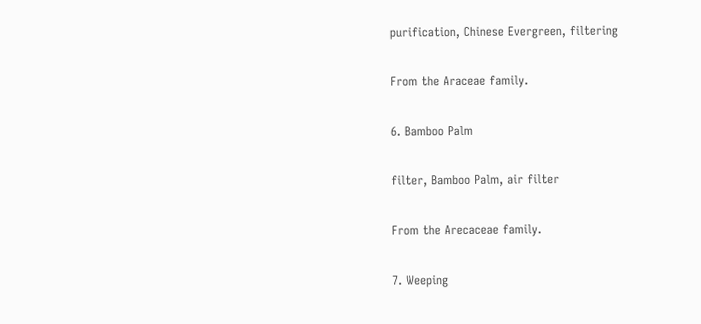purification, Chinese Evergreen, filtering

From the Araceae family.

6. Bamboo Palm

filter, Bamboo Palm, air filter

From the Arecaceae family.

7. Weeping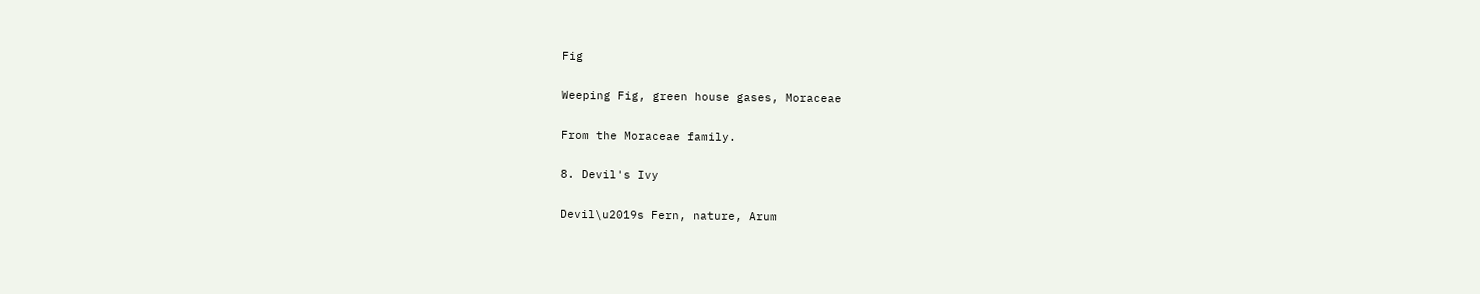Fig

Weeping Fig, green house gases, Moraceae

From the Moraceae family.

8. Devil's Ivy

Devil\u2019s Fern, nature, Arum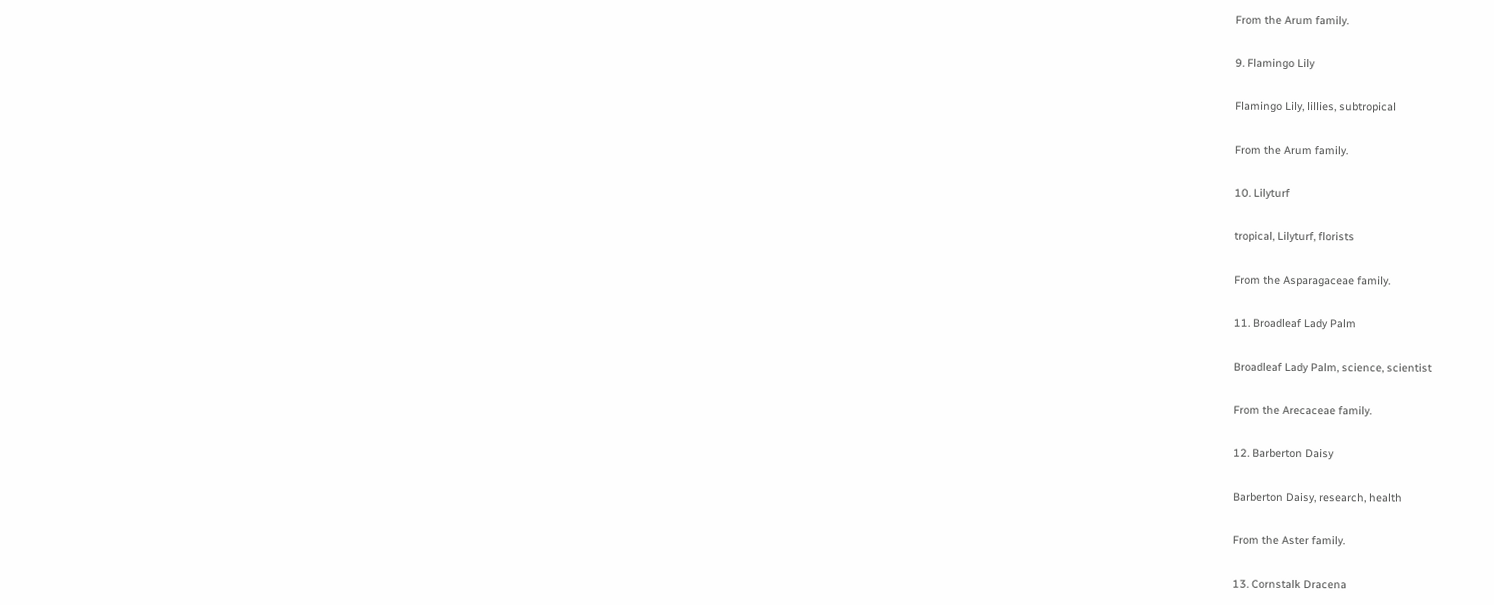From the Arum family.

9. Flamingo Lily

Flamingo Lily, lillies, subtropical

From the Arum family.

10. Lilyturf

tropical, Lilyturf, florists

From the Asparagaceae family.

11. Broadleaf Lady Palm

Broadleaf Lady Palm, science, scientist

From the Arecaceae family.

12. Barberton Daisy

Barberton Daisy, research, health

From the Aster family.

13. Cornstalk Dracena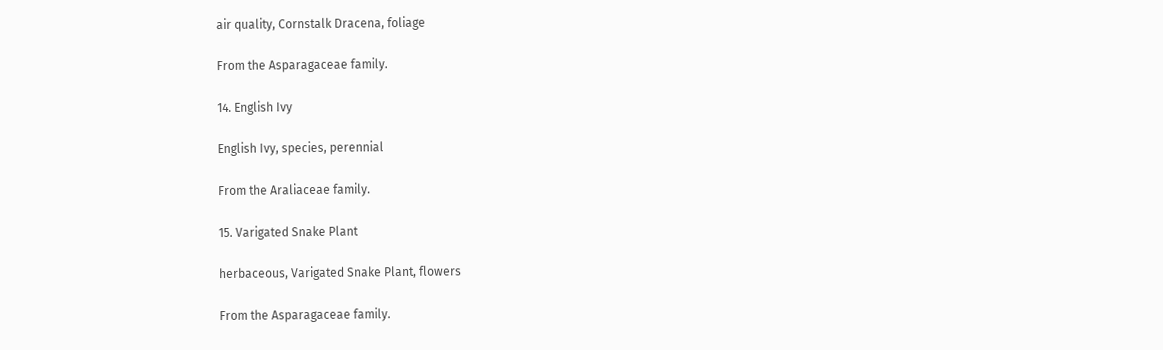air quality, Cornstalk Dracena, foliage

From the Asparagaceae family.

14. English Ivy

English Ivy, species, perennial

From the Araliaceae family.

15. Varigated Snake Plant

herbaceous, Varigated Snake Plant, flowers

From the Asparagaceae family.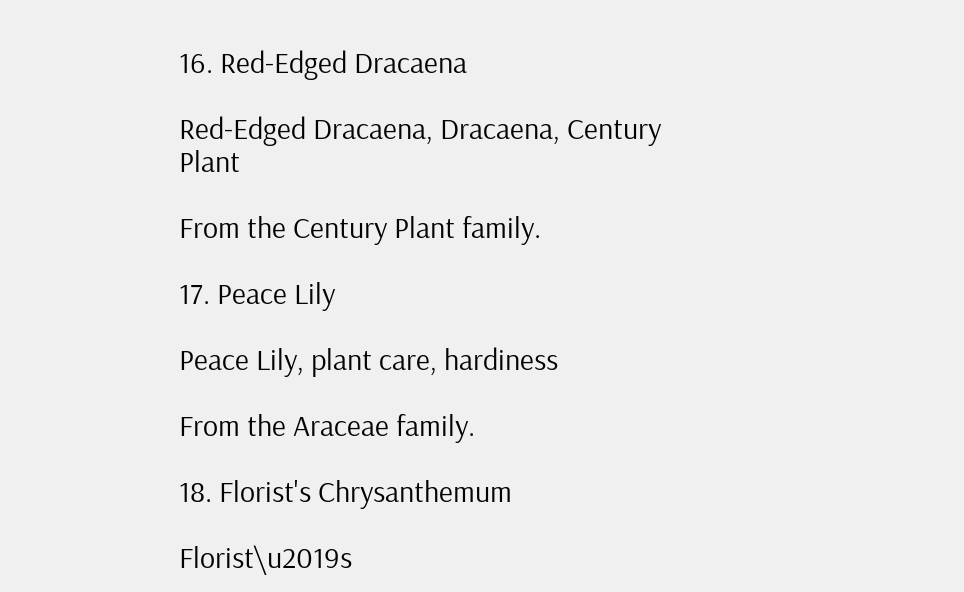16. Red-Edged Dracaena

Red-Edged Dracaena, Dracaena, Century Plant

From the Century Plant family.

17. Peace Lily

Peace Lily, plant care, hardiness

From the Araceae family.

18. Florist's Chrysanthemum

Florist\u2019s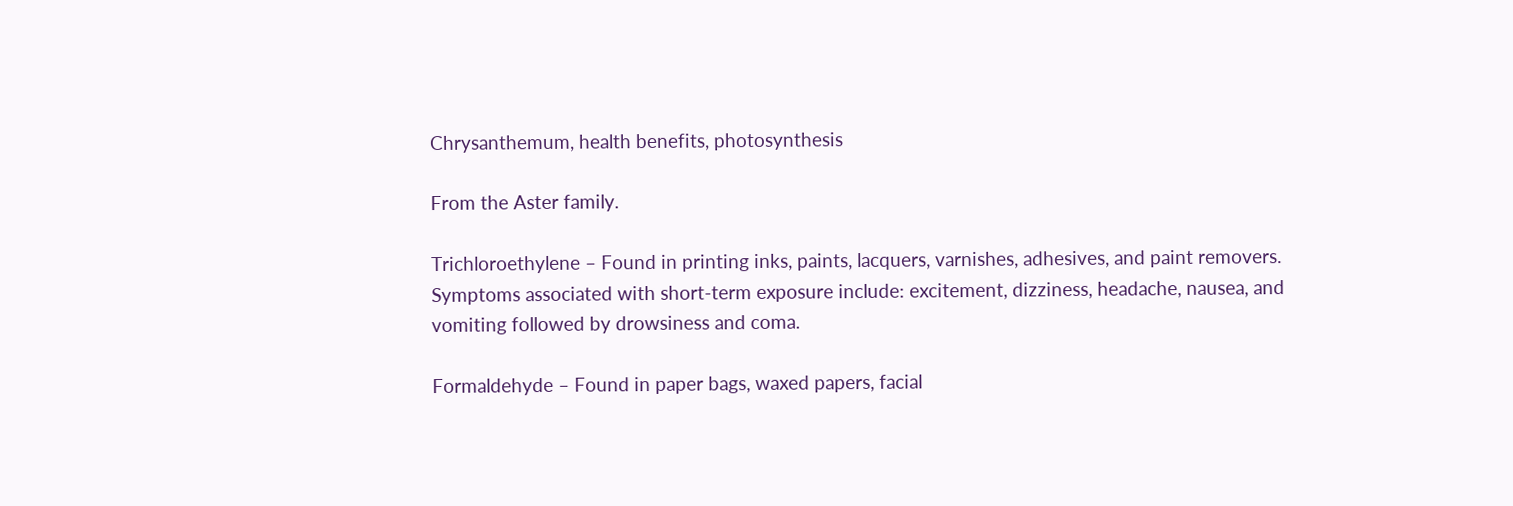Chrysanthemum, health benefits, photosynthesis

From the Aster family.

Trichloroethylene – Found in printing inks, paints, lacquers, varnishes, adhesives, and paint removers. Symptoms associated with short-term exposure include: excitement, dizziness, headache, nausea, and vomiting followed by drowsiness and coma.

Formaldehyde – Found in paper bags, waxed papers, facial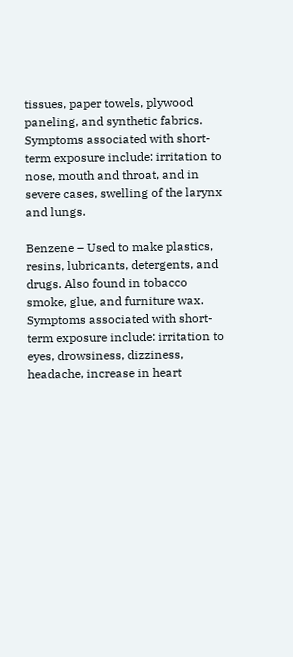tissues, paper towels, plywood paneling, and synthetic fabrics. Symptoms associated with short-term exposure include: irritation to nose, mouth and throat, and in severe cases, swelling of the larynx and lungs.

Benzene – Used to make plastics, resins, lubricants, detergents, and drugs. Also found in tobacco smoke, glue, and furniture wax. Symptoms associated with short-term exposure include: irritation to eyes, drowsiness, dizziness, headache, increase in heart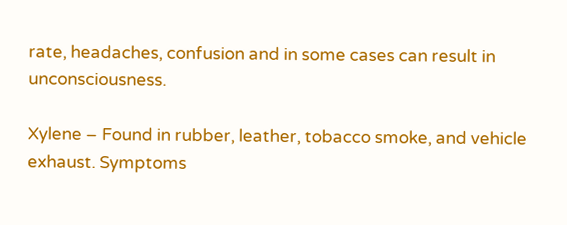rate, headaches, confusion and in some cases can result in unconsciousness.

Xylene – Found in rubber, leather, tobacco smoke, and vehicle exhaust. Symptoms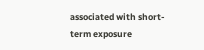associated with short-term exposure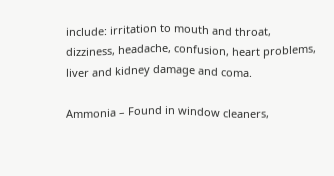include: irritation to mouth and throat, dizziness, headache, confusion, heart problems, liver and kidney damage and coma.

Ammonia – Found in window cleaners,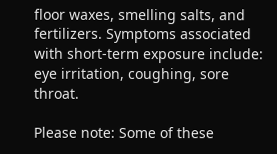floor waxes, smelling salts, and fertilizers. Symptoms associated with short-term exposure include: eye irritation, coughing, sore throat.

Please note: Some of these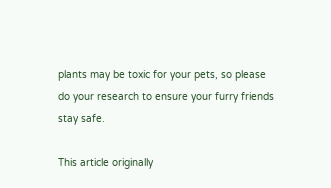plants may be toxic for your pets, so please do your research to ensure your furry friends stay safe.

This article originally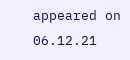appeared on 06.12.21